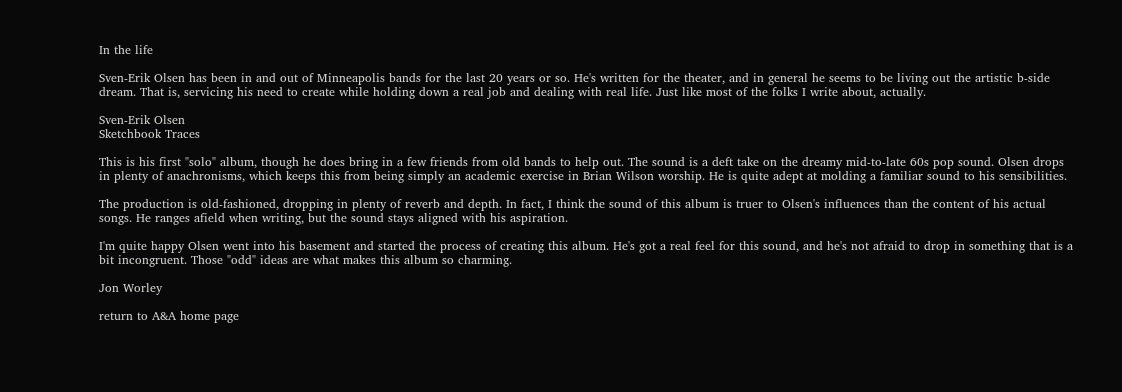In the life

Sven-Erik Olsen has been in and out of Minneapolis bands for the last 20 years or so. He's written for the theater, and in general he seems to be living out the artistic b-side dream. That is, servicing his need to create while holding down a real job and dealing with real life. Just like most of the folks I write about, actually.

Sven-Erik Olsen
Sketchbook Traces

This is his first "solo" album, though he does bring in a few friends from old bands to help out. The sound is a deft take on the dreamy mid-to-late 60s pop sound. Olsen drops in plenty of anachronisms, which keeps this from being simply an academic exercise in Brian Wilson worship. He is quite adept at molding a familiar sound to his sensibilities.

The production is old-fashioned, dropping in plenty of reverb and depth. In fact, I think the sound of this album is truer to Olsen's influences than the content of his actual songs. He ranges afield when writing, but the sound stays aligned with his aspiration.

I'm quite happy Olsen went into his basement and started the process of creating this album. He's got a real feel for this sound, and he's not afraid to drop in something that is a bit incongruent. Those "odd" ideas are what makes this album so charming.

Jon Worley

return to A&A home page